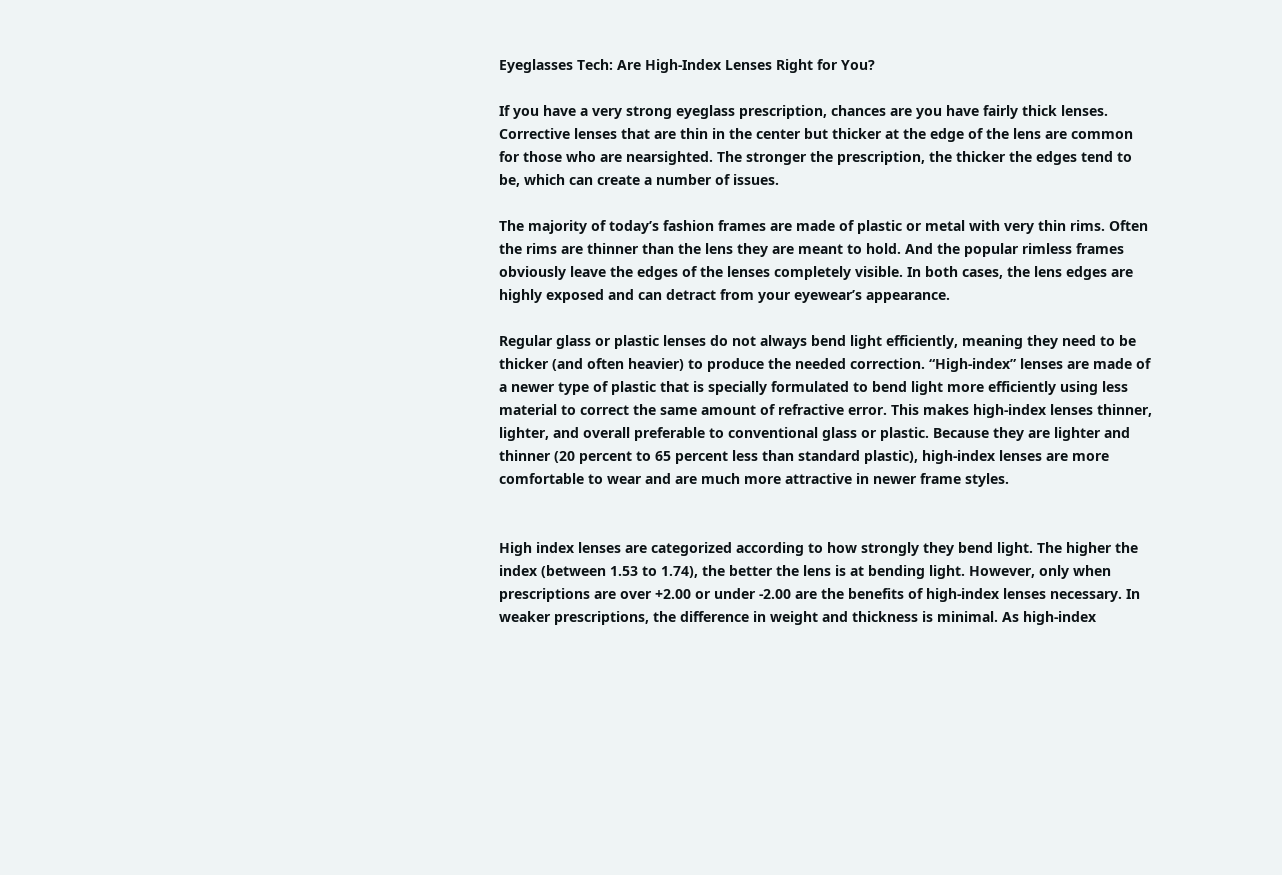Eyeglasses Tech: Are High-Index Lenses Right for You?

If you have a very strong eyeglass prescription, chances are you have fairly thick lenses. Corrective lenses that are thin in the center but thicker at the edge of the lens are common for those who are nearsighted. The stronger the prescription, the thicker the edges tend to be, which can create a number of issues.

The majority of today’s fashion frames are made of plastic or metal with very thin rims. Often the rims are thinner than the lens they are meant to hold. And the popular rimless frames obviously leave the edges of the lenses completely visible. In both cases, the lens edges are highly exposed and can detract from your eyewear’s appearance.

Regular glass or plastic lenses do not always bend light efficiently, meaning they need to be thicker (and often heavier) to produce the needed correction. “High-index” lenses are made of a newer type of plastic that is specially formulated to bend light more efficiently using less material to correct the same amount of refractive error. This makes high-index lenses thinner, lighter, and overall preferable to conventional glass or plastic. Because they are lighter and thinner (20 percent to 65 percent less than standard plastic), high-index lenses are more comfortable to wear and are much more attractive in newer frame styles.


High index lenses are categorized according to how strongly they bend light. The higher the index (between 1.53 to 1.74), the better the lens is at bending light. However, only when prescriptions are over +2.00 or under -2.00 are the benefits of high-index lenses necessary. In weaker prescriptions, the difference in weight and thickness is minimal. As high-index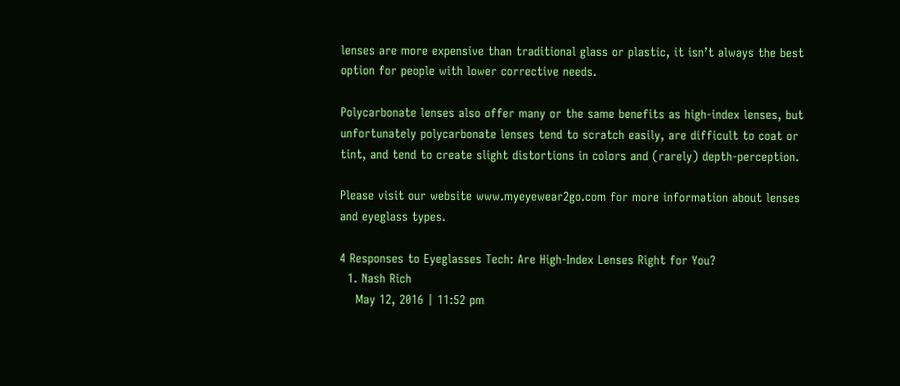lenses are more expensive than traditional glass or plastic, it isn’t always the best option for people with lower corrective needs.

Polycarbonate lenses also offer many or the same benefits as high-index lenses, but unfortunately polycarbonate lenses tend to scratch easily, are difficult to coat or tint, and tend to create slight distortions in colors and (rarely) depth-perception.

Please visit our website www.myeyewear2go.com for more information about lenses and eyeglass types.

4 Responses to Eyeglasses Tech: Are High-Index Lenses Right for You?
  1. Nash Rich
    May 12, 2016 | 11:52 pm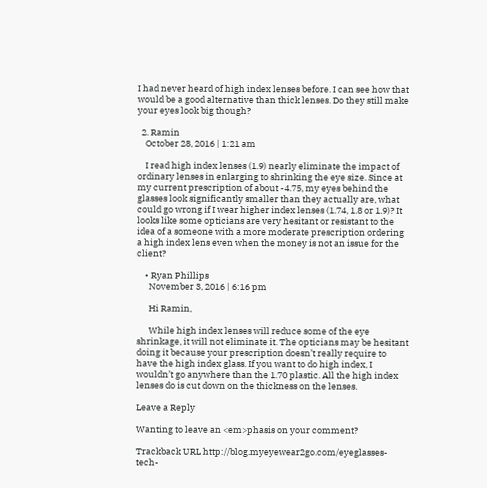I had never heard of high index lenses before. I can see how that would be a good alternative than thick lenses. Do they still make your eyes look big though?

  2. Ramin
    October 28, 2016 | 1:21 am

    I read high index lenses (1.9) nearly eliminate the impact of ordinary lenses in enlarging to shrinking the eye size. Since at my current prescription of about -4.75, my eyes behind the glasses look significantly smaller than they actually are, what could go wrong if I wear higher index lenses (1.74, 1.8 or 1.9)? It looks like some opticians are very hesitant or resistant to the idea of a someone with a more moderate prescription ordering a high index lens even when the money is not an issue for the client?

    • Ryan Phillips
      November 3, 2016 | 6:16 pm

      Hi Ramin,

      While high index lenses will reduce some of the eye shrinkage, it will not eliminate it. The opticians may be hesitant doing it because your prescription doesn’t really require to have the high index glass. If you want to do high index, I wouldn’t go anywhere than the 1.70 plastic. All the high index lenses do is cut down on the thickness on the lenses.

Leave a Reply

Wanting to leave an <em>phasis on your comment?

Trackback URL http://blog.myeyewear2go.com/eyeglasses-tech-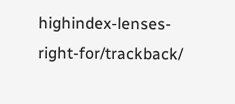highindex-lenses-right-for/trackback/